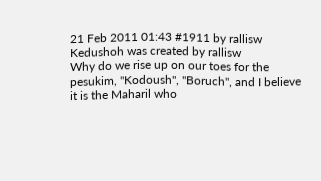21 Feb 2011 01:43 #1911 by rallisw
Kedushoh was created by rallisw
Why do we rise up on our toes for the pesukim, "Kodoush", "Boruch", and I believe it is the Maharil who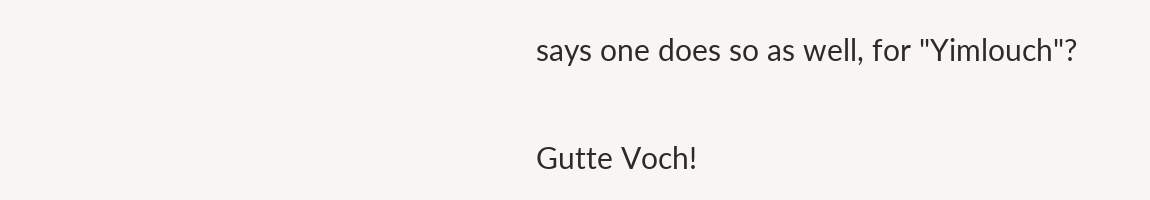says one does so as well, for "Yimlouch"?

Gutte Voch!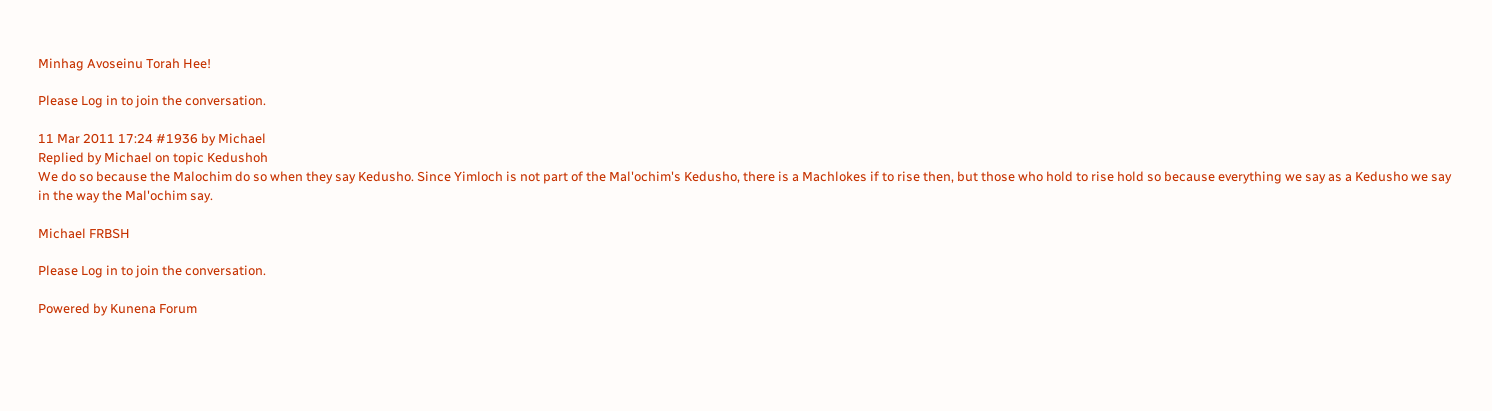Minhag Avoseinu Torah Hee!

Please Log in to join the conversation.

11 Mar 2011 17:24 #1936 by Michael
Replied by Michael on topic Kedushoh
We do so because the Malochim do so when they say Kedusho. Since Yimloch is not part of the Mal'ochim's Kedusho, there is a Machlokes if to rise then, but those who hold to rise hold so because everything we say as a Kedusho we say in the way the Mal'ochim say.

Michael FRBSH

Please Log in to join the conversation.

Powered by Kunena Forum